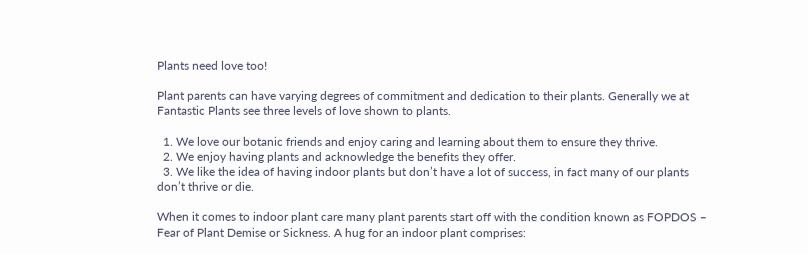Plants need love too!

Plant parents can have varying degrees of commitment and dedication to their plants. Generally we at Fantastic Plants see three levels of love shown to plants.

  1. We love our botanic friends and enjoy caring and learning about them to ensure they thrive.
  2. We enjoy having plants and acknowledge the benefits they offer.
  3. We like the idea of having indoor plants but don’t have a lot of success, in fact many of our plants don’t thrive or die.

When it comes to indoor plant care many plant parents start off with the condition known as FOPDOS – Fear of Plant Demise or Sickness. A hug for an indoor plant comprises: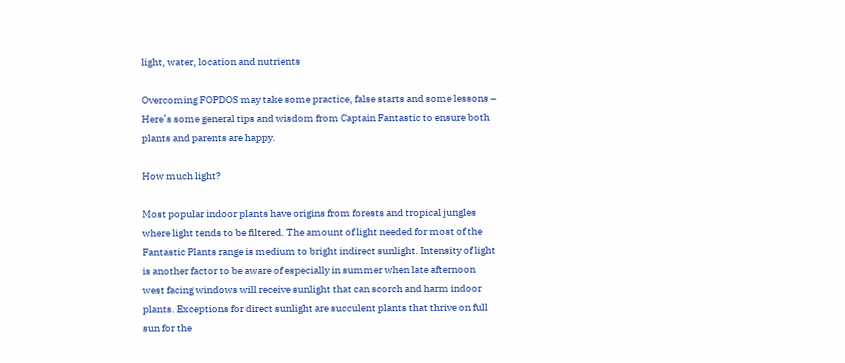light, water, location and nutrients

Overcoming FOPDOS may take some practice, false starts and some lessons – Here’s some general tips and wisdom from Captain Fantastic to ensure both plants and parents are happy.

How much light?

Most popular indoor plants have origins from forests and tropical jungles where light tends to be filtered. The amount of light needed for most of the Fantastic Plants range is medium to bright indirect sunlight. Intensity of light is another factor to be aware of especially in summer when late afternoon west facing windows will receive sunlight that can scorch and harm indoor plants. Exceptions for direct sunlight are succulent plants that thrive on full sun for the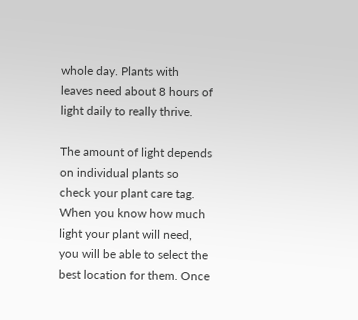whole day. Plants with leaves need about 8 hours of light daily to really thrive.

The amount of light depends on individual plants so check your plant care tag. When you know how much light your plant will need, you will be able to select the best location for them. Once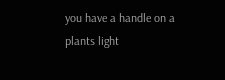you have a handle on a plants light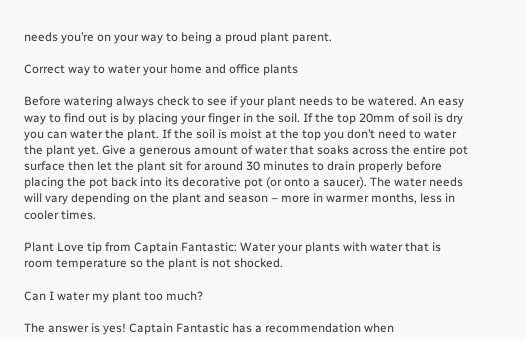needs you’re on your way to being a proud plant parent.

Correct way to water your home and office plants

Before watering always check to see if your plant needs to be watered. An easy way to find out is by placing your finger in the soil. If the top 20mm of soil is dry you can water the plant. If the soil is moist at the top you don’t need to water the plant yet. Give a generous amount of water that soaks across the entire pot surface then let the plant sit for around 30 minutes to drain properly before placing the pot back into its decorative pot (or onto a saucer). The water needs will vary depending on the plant and season – more in warmer months, less in cooler times.

Plant Love tip from Captain Fantastic: Water your plants with water that is room temperature so the plant is not shocked.

Can I water my plant too much?

The answer is yes! Captain Fantastic has a recommendation when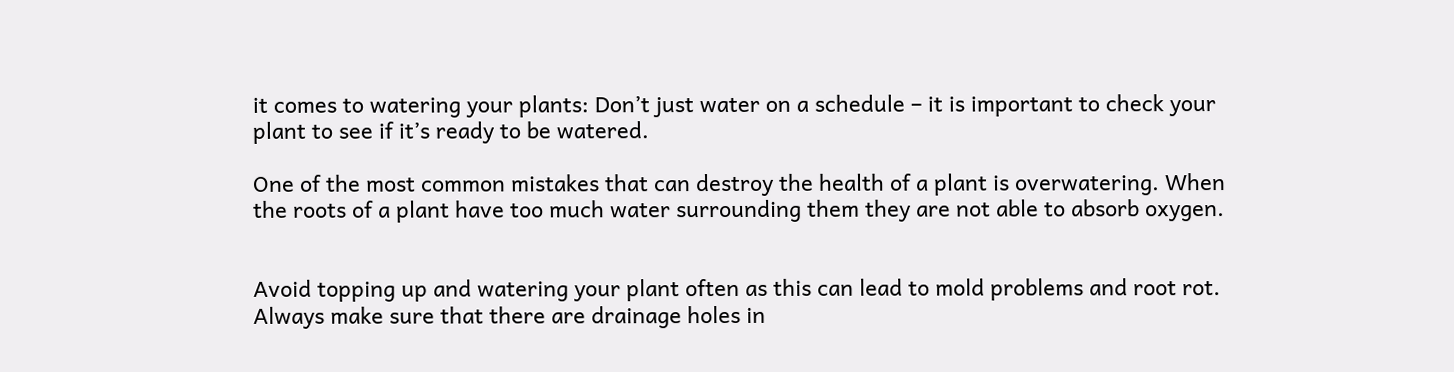it comes to watering your plants: Don’t just water on a schedule – it is important to check your plant to see if it’s ready to be watered.

One of the most common mistakes that can destroy the health of a plant is overwatering. When the roots of a plant have too much water surrounding them they are not able to absorb oxygen.


Avoid topping up and watering your plant often as this can lead to mold problems and root rot. Always make sure that there are drainage holes in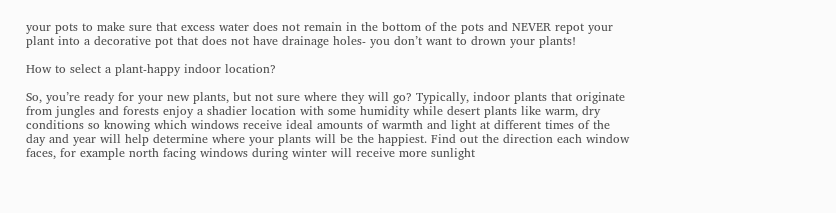your pots to make sure that excess water does not remain in the bottom of the pots and NEVER repot your plant into a decorative pot that does not have drainage holes- you don’t want to drown your plants!

How to select a plant-happy indoor location?

So, you’re ready for your new plants, but not sure where they will go? Typically, indoor plants that originate from jungles and forests enjoy a shadier location with some humidity while desert plants like warm, dry conditions so knowing which windows receive ideal amounts of warmth and light at different times of the day and year will help determine where your plants will be the happiest. Find out the direction each window faces, for example north facing windows during winter will receive more sunlight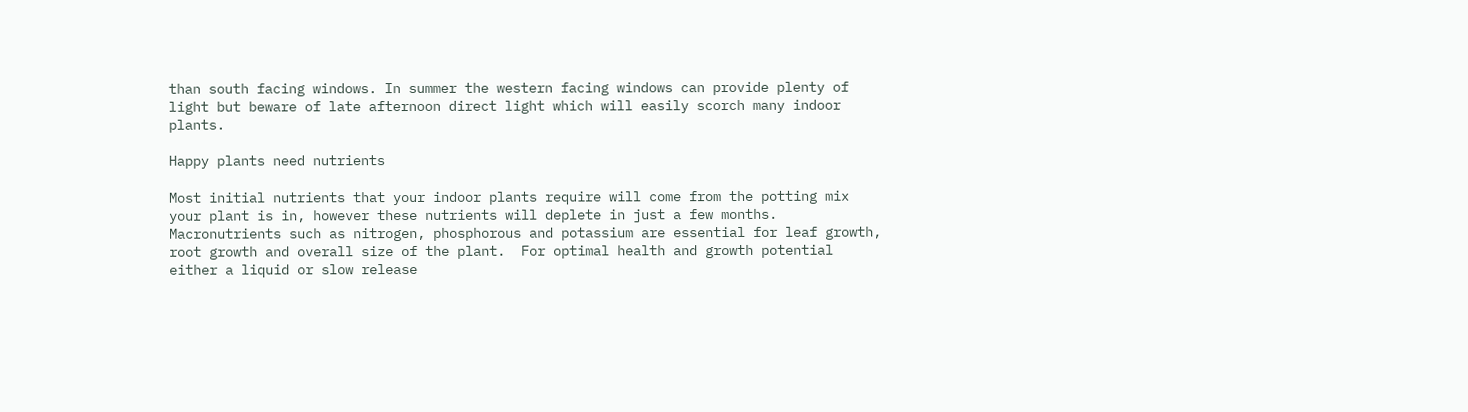than south facing windows. In summer the western facing windows can provide plenty of light but beware of late afternoon direct light which will easily scorch many indoor plants.

Happy plants need nutrients

Most initial nutrients that your indoor plants require will come from the potting mix your plant is in, however these nutrients will deplete in just a few months. Macronutrients such as nitrogen, phosphorous and potassium are essential for leaf growth, root growth and overall size of the plant.  For optimal health and growth potential either a liquid or slow release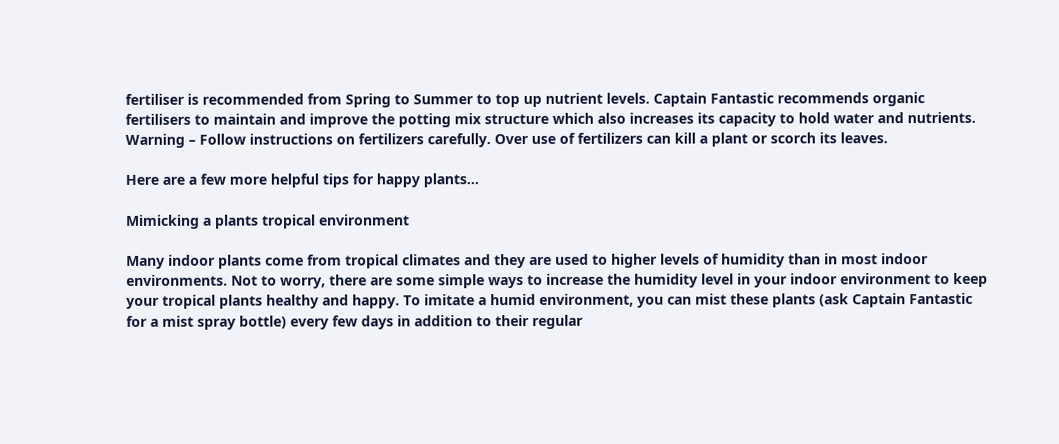fertiliser is recommended from Spring to Summer to top up nutrient levels. Captain Fantastic recommends organic fertilisers to maintain and improve the potting mix structure which also increases its capacity to hold water and nutrients. Warning – Follow instructions on fertilizers carefully. Over use of fertilizers can kill a plant or scorch its leaves.

Here are a few more helpful tips for happy plants…

Mimicking a plants tropical environment

Many indoor plants come from tropical climates and they are used to higher levels of humidity than in most indoor environments. Not to worry, there are some simple ways to increase the humidity level in your indoor environment to keep your tropical plants healthy and happy. To imitate a humid environment, you can mist these plants (ask Captain Fantastic for a mist spray bottle) every few days in addition to their regular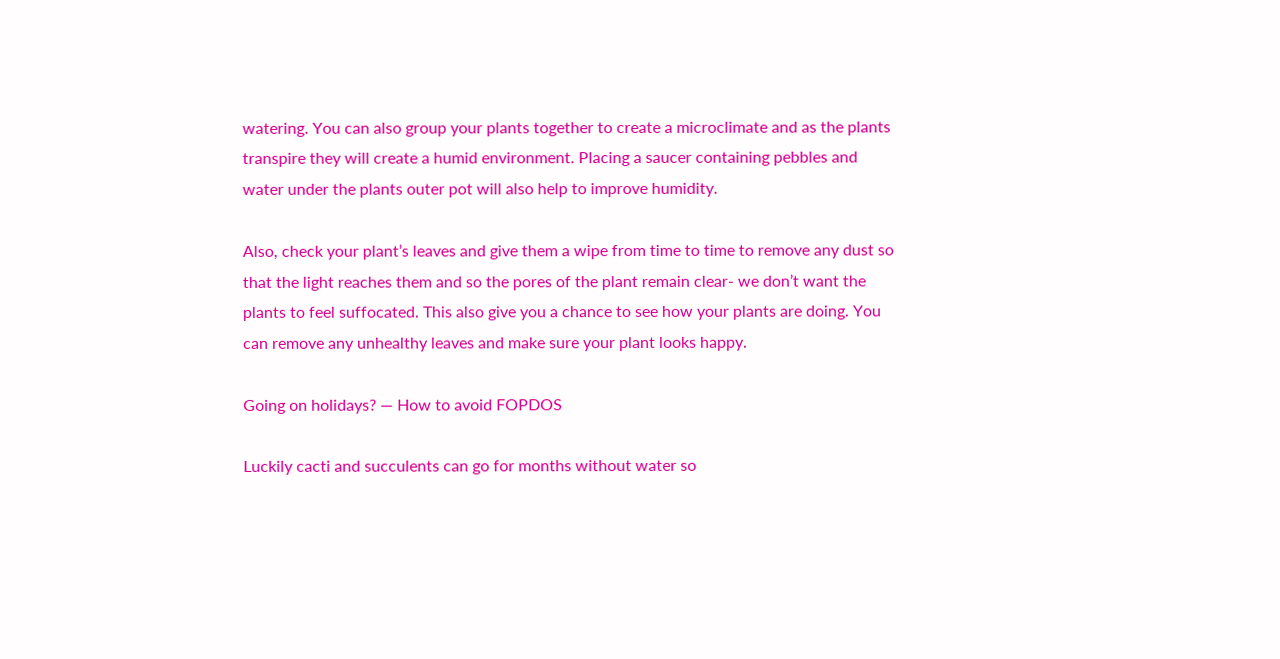watering. You can also group your plants together to create a microclimate and as the plants transpire they will create a humid environment. Placing a saucer containing pebbles and water under the plants outer pot will also help to improve humidity.

Also, check your plant’s leaves and give them a wipe from time to time to remove any dust so that the light reaches them and so the pores of the plant remain clear- we don’t want the plants to feel suffocated. This also give you a chance to see how your plants are doing. You can remove any unhealthy leaves and make sure your plant looks happy.

Going on holidays? — How to avoid FOPDOS

Luckily cacti and succulents can go for months without water so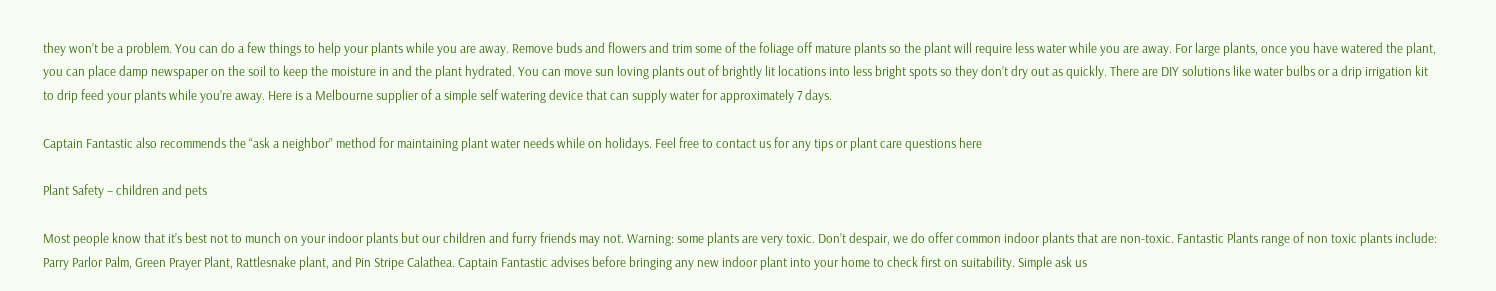they won’t be a problem. You can do a few things to help your plants while you are away. Remove buds and flowers and trim some of the foliage off mature plants so the plant will require less water while you are away. For large plants, once you have watered the plant, you can place damp newspaper on the soil to keep the moisture in and the plant hydrated. You can move sun loving plants out of brightly lit locations into less bright spots so they don’t dry out as quickly. There are DIY solutions like water bulbs or a drip irrigation kit to drip feed your plants while you’re away. Here is a Melbourne supplier of a simple self watering device that can supply water for approximately 7 days.

Captain Fantastic also recommends the “ask a neighbor” method for maintaining plant water needs while on holidays. Feel free to contact us for any tips or plant care questions here

Plant Safety – children and pets

Most people know that it’s best not to munch on your indoor plants but our children and furry friends may not. Warning: some plants are very toxic. Don’t despair, we do offer common indoor plants that are non-toxic. Fantastic Plants range of non toxic plants include: Parry Parlor Palm, Green Prayer Plant, Rattlesnake plant, and Pin Stripe Calathea. Captain Fantastic advises before bringing any new indoor plant into your home to check first on suitability. Simple ask us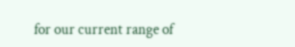for our current range of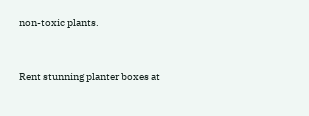non-toxic plants.


Rent stunning planter boxes at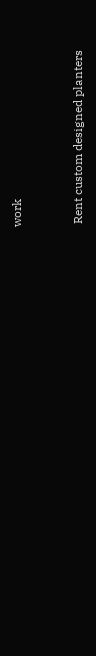work


 Rent custom designed planters